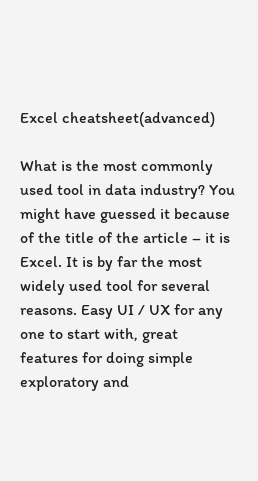Excel cheatsheet(advanced)

What is the most commonly used tool in data industry? You might have guessed it because of the title of the article – it is Excel. It is by far the most widely used tool for several reasons. Easy UI / UX for any one to start with, great features for doing simple exploratory and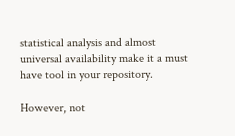statistical analysis and almost universal availability make it a must have tool in your repository.

However, not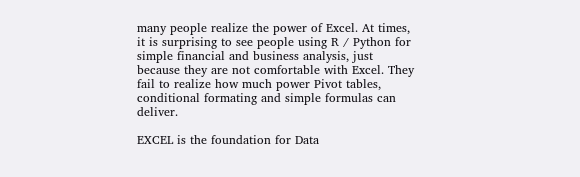many people realize the power of Excel. At times, it is surprising to see people using R / Python for simple financial and business analysis, just because they are not comfortable with Excel. They fail to realize how much power Pivot tables, conditional formating and simple formulas can deliver.

EXCEL is the foundation for Data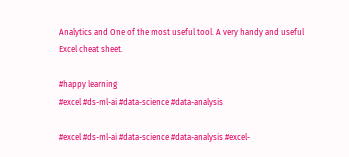Analytics and One of the most useful tool. A very handy and useful Excel cheat sheet.

#happy learning
#excel #ds-ml-ai #data-science #data-analysis

#excel #ds-ml-ai #data-science #data-analysis #excel-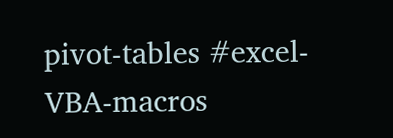pivot-tables #excel-VBA-macros